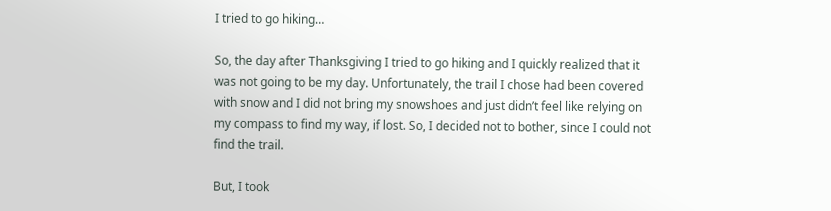I tried to go hiking…

So, the day after Thanksgiving I tried to go hiking and I quickly realized that it was not going to be my day. Unfortunately, the trail I chose had been covered with snow and I did not bring my snowshoes and just didn’t feel like relying on my compass to find my way, if lost. So, I decided not to bother, since I could not find the trail.

But, I took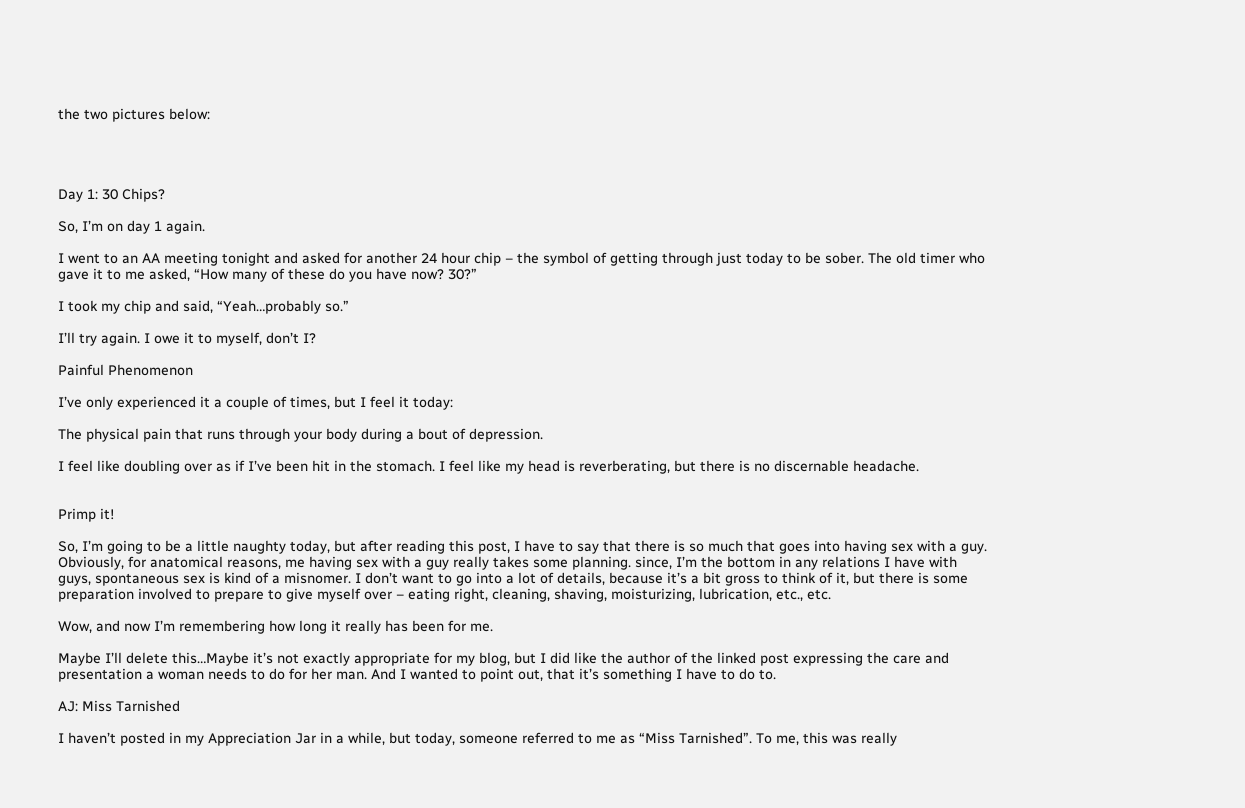the two pictures below:




Day 1: 30 Chips?

So, I’m on day 1 again.

I went to an AA meeting tonight and asked for another 24 hour chip – the symbol of getting through just today to be sober. The old timer who gave it to me asked, “How many of these do you have now? 30?”

I took my chip and said, “Yeah…probably so.”

I’ll try again. I owe it to myself, don’t I?

Painful Phenomenon

I’ve only experienced it a couple of times, but I feel it today:

The physical pain that runs through your body during a bout of depression.

I feel like doubling over as if I’ve been hit in the stomach. I feel like my head is reverberating, but there is no discernable headache.


Primp it!

So, I’m going to be a little naughty today, but after reading this post, I have to say that there is so much that goes into having sex with a guy. Obviously, for anatomical reasons, me having sex with a guy really takes some planning. since, I’m the bottom in any relations I have with guys, spontaneous sex is kind of a misnomer. I don’t want to go into a lot of details, because it’s a bit gross to think of it, but there is some preparation involved to prepare to give myself over – eating right, cleaning, shaving, moisturizing, lubrication, etc., etc.

Wow, and now I’m remembering how long it really has been for me.

Maybe I’ll delete this…Maybe it’s not exactly appropriate for my blog, but I did like the author of the linked post expressing the care and presentation a woman needs to do for her man. And I wanted to point out, that it’s something I have to do to.

AJ: Miss Tarnished

I haven’t posted in my Appreciation Jar in a while, but today, someone referred to me as “Miss Tarnished”. To me, this was really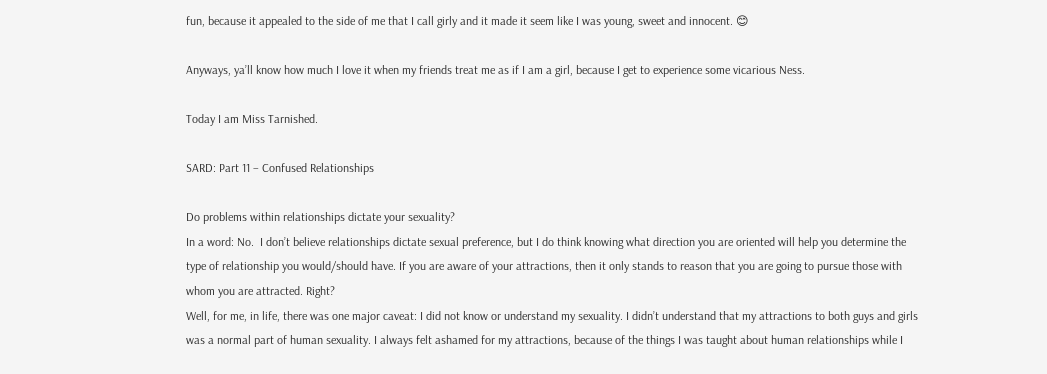fun, because it appealed to the side of me that I call girly and it made it seem like I was young, sweet and innocent. 😊

Anyways, ya’ll know how much I love it when my friends treat me as if I am a girl, because I get to experience some vicarious Ness.

Today I am Miss Tarnished.

SARD: Part 11 – Confused Relationships

Do problems within relationships dictate your sexuality?
In a word: No.  I don’t believe relationships dictate sexual preference, but I do think knowing what direction you are oriented will help you determine the type of relationship you would/should have. If you are aware of your attractions, then it only stands to reason that you are going to pursue those with whom you are attracted. Right?
Well, for me, in life, there was one major caveat: I did not know or understand my sexuality. I didn’t understand that my attractions to both guys and girls was a normal part of human sexuality. I always felt ashamed for my attractions, because of the things I was taught about human relationships while I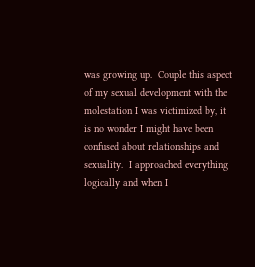was growing up.  Couple this aspect of my sexual development with the molestation I was victimized by, it is no wonder I might have been confused about relationships and sexuality.  I approached everything logically and when I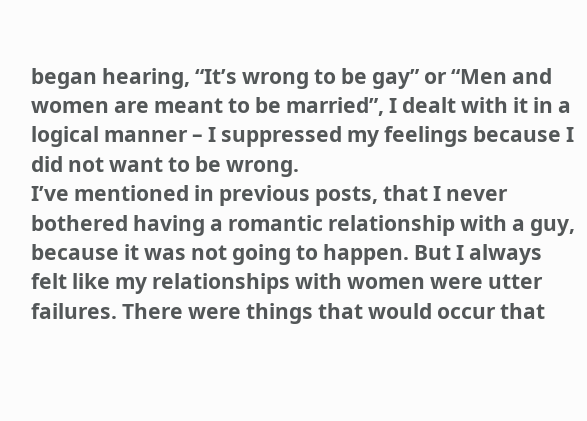began hearing, “It’s wrong to be gay” or “Men and women are meant to be married”, I dealt with it in a logical manner – I suppressed my feelings because I did not want to be wrong.
I’ve mentioned in previous posts, that I never bothered having a romantic relationship with a guy, because it was not going to happen. But I always felt like my relationships with women were utter failures. There were things that would occur that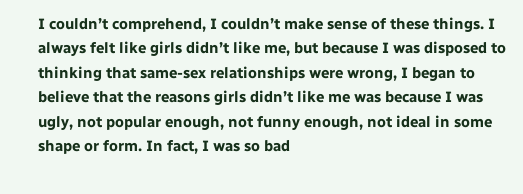I couldn’t comprehend, I couldn’t make sense of these things. I always felt like girls didn’t like me, but because I was disposed to thinking that same-sex relationships were wrong, I began to believe that the reasons girls didn’t like me was because I was ugly, not popular enough, not funny enough, not ideal in some shape or form. In fact, I was so bad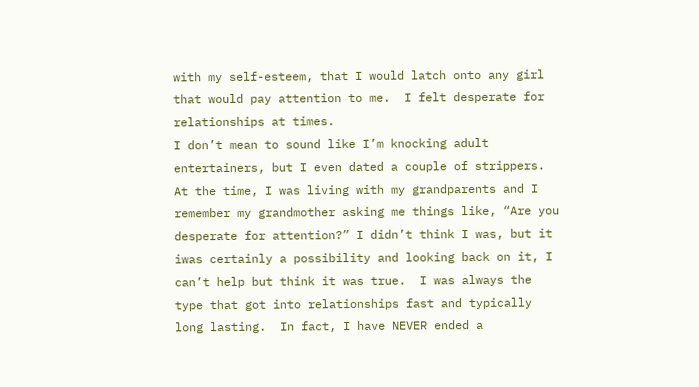with my self-esteem, that I would latch onto any girl that would pay attention to me.  I felt desperate for relationships at times.
I don’t mean to sound like I’m knocking adult entertainers, but I even dated a couple of strippers.  At the time, I was living with my grandparents and I remember my grandmother asking me things like, “Are you desperate for attention?” I didn’t think I was, but it iwas certainly a possibility and looking back on it, I can’t help but think it was true.  I was always the type that got into relationships fast and typically long lasting.  In fact, I have NEVER ended a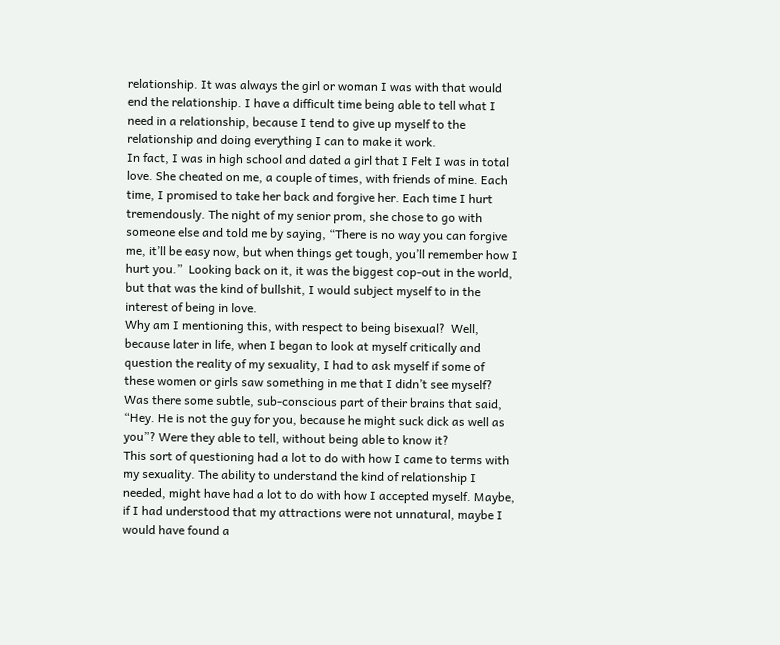relationship. It was always the girl or woman I was with that would end the relationship. I have a difficult time being able to tell what I need in a relationship, because I tend to give up myself to the relationship and doing everything I can to make it work.
In fact, I was in high school and dated a girl that I Felt I was in total love. She cheated on me, a couple of times, with friends of mine. Each time, I promised to take her back and forgive her. Each time I hurt tremendously. The night of my senior prom, she chose to go with someone else and told me by saying, “There is no way you can forgive me, it’ll be easy now, but when things get tough, you’ll remember how I hurt you.”  Looking back on it, it was the biggest cop-out in the world, but that was the kind of bullshit, I would subject myself to in the interest of being in love.
Why am I mentioning this, with respect to being bisexual?  Well, because later in life, when I began to look at myself critically and question the reality of my sexuality, I had to ask myself if some of these women or girls saw something in me that I didn’t see myself? Was there some subtle, sub-conscious part of their brains that said, “Hey. He is not the guy for you, because he might suck dick as well as you”? Were they able to tell, without being able to know it?
This sort of questioning had a lot to do with how I came to terms with my sexuality. The ability to understand the kind of relationship I needed, might have had a lot to do with how I accepted myself. Maybe, if I had understood that my attractions were not unnatural, maybe I would have found a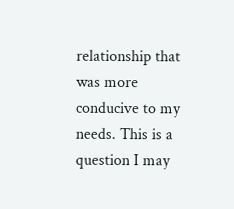relationship that was more conducive to my needs. This is a question I may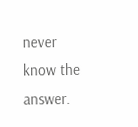never know the answer.